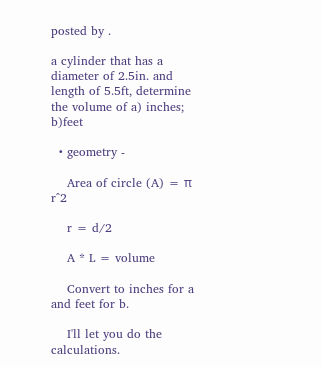posted by .

a cylinder that has a diameter of 2.5in. and length of 5.5ft, determine the volume of a) inches; b)feet

  • geometry -

    Area of circle (A) = π r^2

    r = d/2

    A * L = volume

    Convert to inches for a and feet for b.

    I'll let you do the calculations.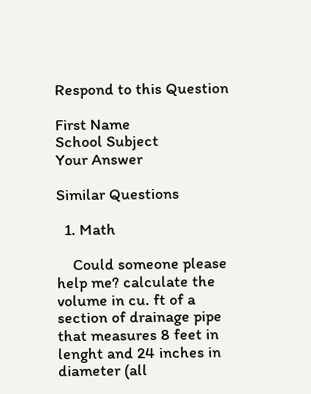Respond to this Question

First Name
School Subject
Your Answer

Similar Questions

  1. Math

    Could someone please help me? calculate the volume in cu. ft of a section of drainage pipe that measures 8 feet in lenght and 24 inches in diameter (all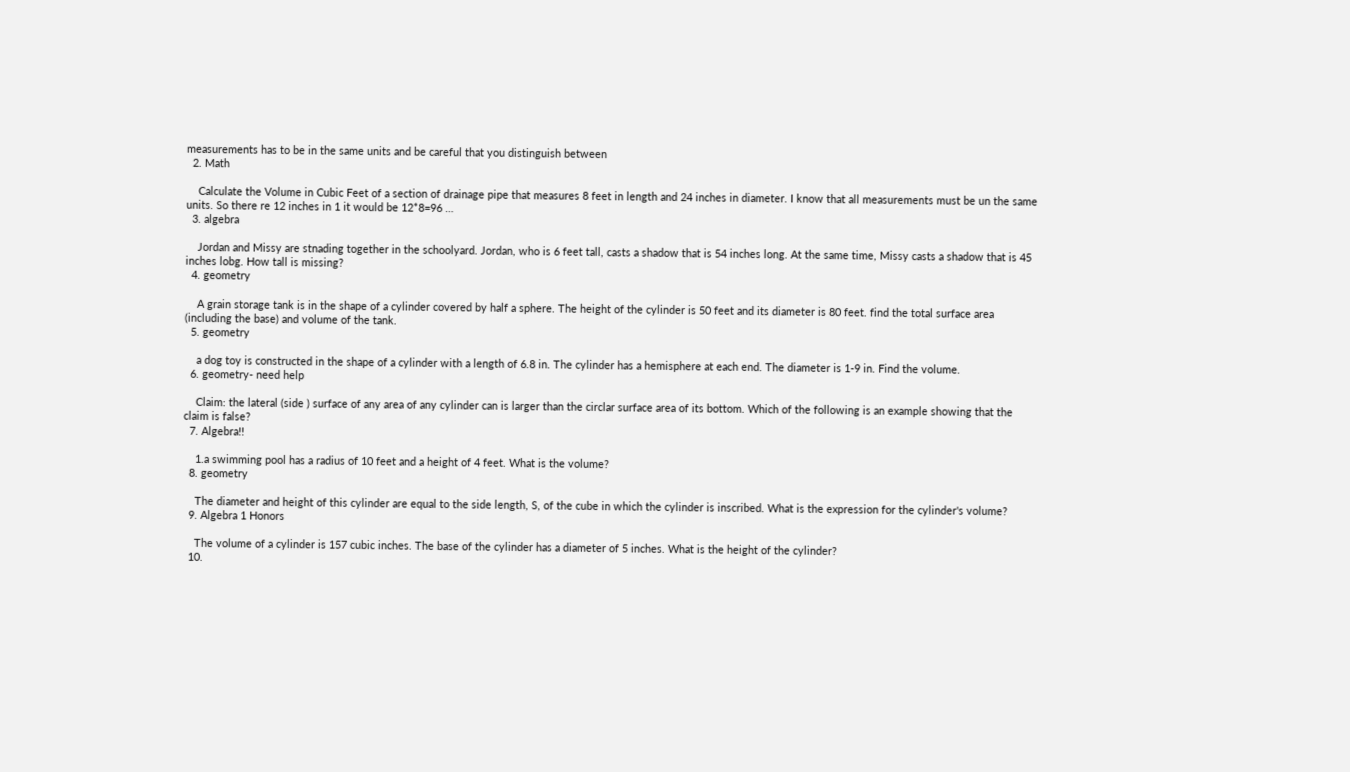measurements has to be in the same units and be careful that you distinguish between
  2. Math

    Calculate the Volume in Cubic Feet of a section of drainage pipe that measures 8 feet in length and 24 inches in diameter. I know that all measurements must be un the same units. So there re 12 inches in 1 it would be 12*8=96 …
  3. algebra

    Jordan and Missy are stnading together in the schoolyard. Jordan, who is 6 feet tall, casts a shadow that is 54 inches long. At the same time, Missy casts a shadow that is 45 inches lobg. How tall is missing?
  4. geometry

    A grain storage tank is in the shape of a cylinder covered by half a sphere. The height of the cylinder is 50 feet and its diameter is 80 feet. find the total surface area (including the base) and volume of the tank.
  5. geometry

    a dog toy is constructed in the shape of a cylinder with a length of 6.8 in. The cylinder has a hemisphere at each end. The diameter is 1-9 in. Find the volume.
  6. geometry- need help

    Claim: the lateral (side ) surface of any area of any cylinder can is larger than the circlar surface area of its bottom. Which of the following is an example showing that the claim is false?
  7. Algebra!!

    1.a swimming pool has a radius of 10 feet and a height of 4 feet. What is the volume?
  8. geometry

    The diameter and height of this cylinder are equal to the side length, S, of the cube in which the cylinder is inscribed. What is the expression for the cylinder's volume?
  9. Algebra 1 Honors

    The volume of a cylinder is 157 cubic inches. The base of the cylinder has a diameter of 5 inches. What is the height of the cylinder?
  10.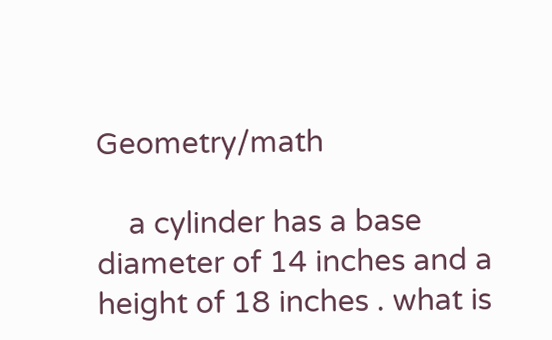Geometry/math

    a cylinder has a base diameter of 14 inches and a height of 18 inches . what is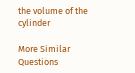the volume of the cylinder

More Similar Questions